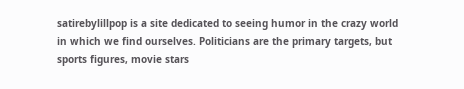satirebylillpop is a site dedicated to seeing humor in the crazy world in which we find ourselves. Politicians are the primary targets, but sports figures, movie stars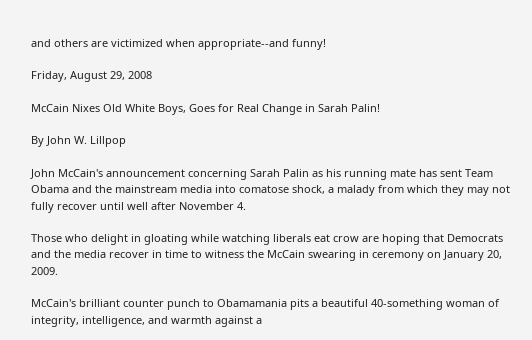and others are victimized when appropriate--and funny!

Friday, August 29, 2008

McCain Nixes Old White Boys, Goes for Real Change in Sarah Palin!

By John W. Lillpop

John McCain's announcement concerning Sarah Palin as his running mate has sent Team Obama and the mainstream media into comatose shock, a malady from which they may not fully recover until well after November 4.

Those who delight in gloating while watching liberals eat crow are hoping that Democrats and the media recover in time to witness the McCain swearing in ceremony on January 20, 2009.

McCain's brilliant counter punch to Obamamania pits a beautiful 40-something woman of integrity, intelligence, and warmth against a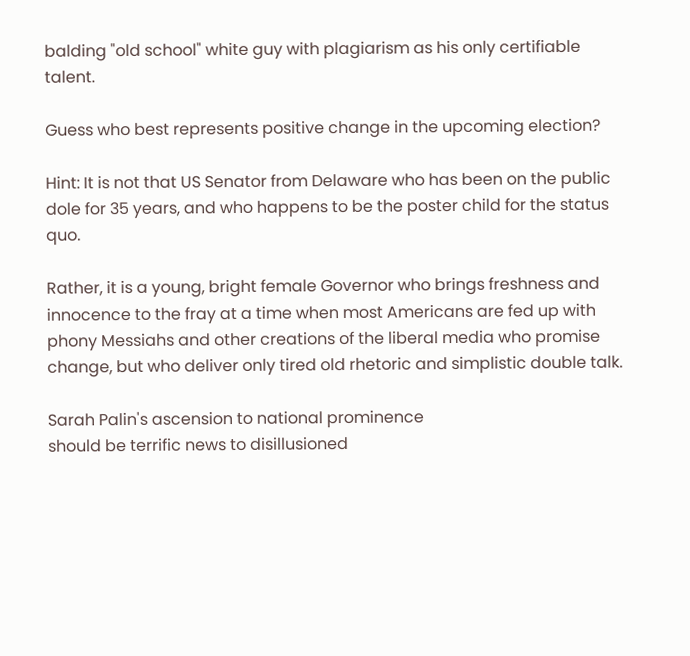balding "old school" white guy with plagiarism as his only certifiable talent.

Guess who best represents positive change in the upcoming election?

Hint: It is not that US Senator from Delaware who has been on the public dole for 35 years, and who happens to be the poster child for the status quo.

Rather, it is a young, bright female Governor who brings freshness and innocence to the fray at a time when most Americans are fed up with phony Messiahs and other creations of the liberal media who promise change, but who deliver only tired old rhetoric and simplistic double talk.

Sarah Palin's ascension to national prominence
should be terrific news to disillusioned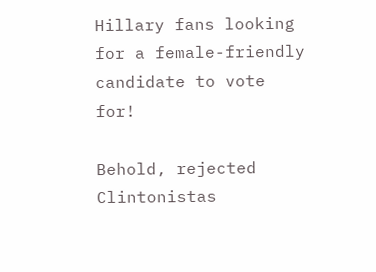Hillary fans looking for a female-friendly candidate to vote for!

Behold, rejected Clintonistas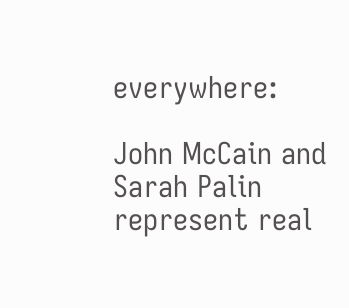everywhere:

John McCain and Sarah Palin represent real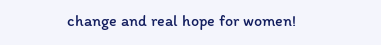change and real hope for women!